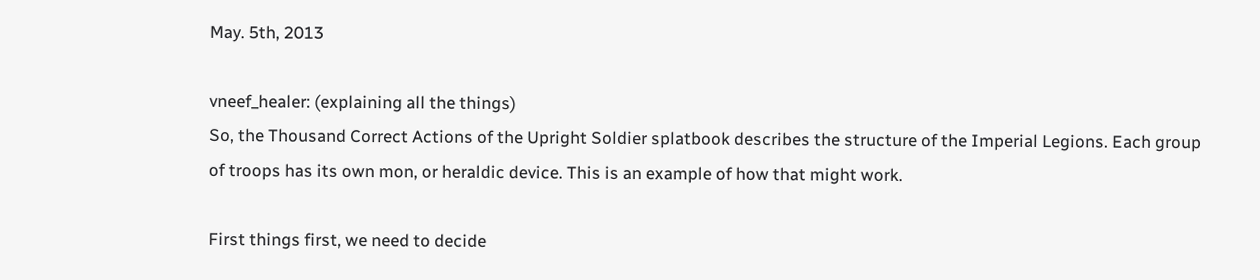May. 5th, 2013

vneef_healer: (explaining all the things)
So, the Thousand Correct Actions of the Upright Soldier splatbook describes the structure of the Imperial Legions. Each group of troops has its own mon, or heraldic device. This is an example of how that might work.

First things first, we need to decide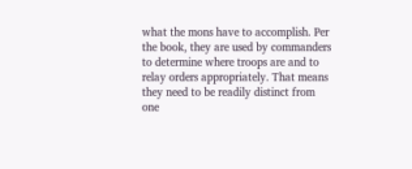what the mons have to accomplish. Per the book, they are used by commanders to determine where troops are and to relay orders appropriately. That means they need to be readily distinct from one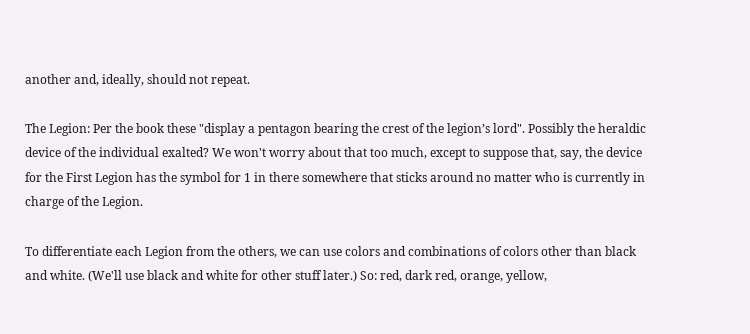another and, ideally, should not repeat.

The Legion: Per the book these "display a pentagon bearing the crest of the legion’s lord". Possibly the heraldic device of the individual exalted? We won't worry about that too much, except to suppose that, say, the device for the First Legion has the symbol for 1 in there somewhere that sticks around no matter who is currently in charge of the Legion.

To differentiate each Legion from the others, we can use colors and combinations of colors other than black and white. (We'll use black and white for other stuff later.) So: red, dark red, orange, yellow,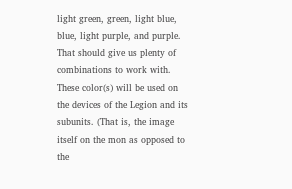light green, green, light blue, blue, light purple, and purple. That should give us plenty of combinations to work with. These color(s) will be used on the devices of the Legion and its subunits. (That is, the image itself on the mon as opposed to the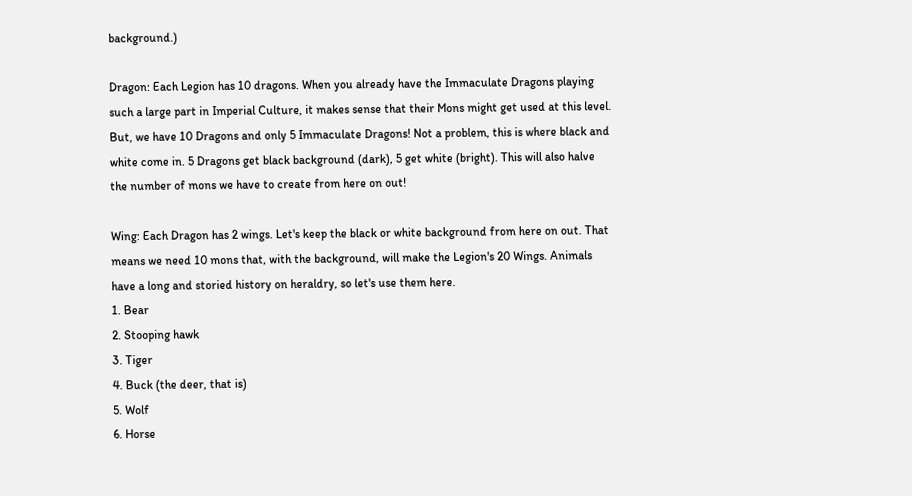background.)

Dragon: Each Legion has 10 dragons. When you already have the Immaculate Dragons playing such a large part in Imperial Culture, it makes sense that their Mons might get used at this level. But, we have 10 Dragons and only 5 Immaculate Dragons! Not a problem, this is where black and white come in. 5 Dragons get black background (dark), 5 get white (bright). This will also halve the number of mons we have to create from here on out!

Wing: Each Dragon has 2 wings. Let's keep the black or white background from here on out. That means we need 10 mons that, with the background, will make the Legion's 20 Wings. Animals have a long and storied history on heraldry, so let's use them here.
1. Bear
2. Stooping hawk
3. Tiger
4. Buck (the deer, that is)
5. Wolf
6. Horse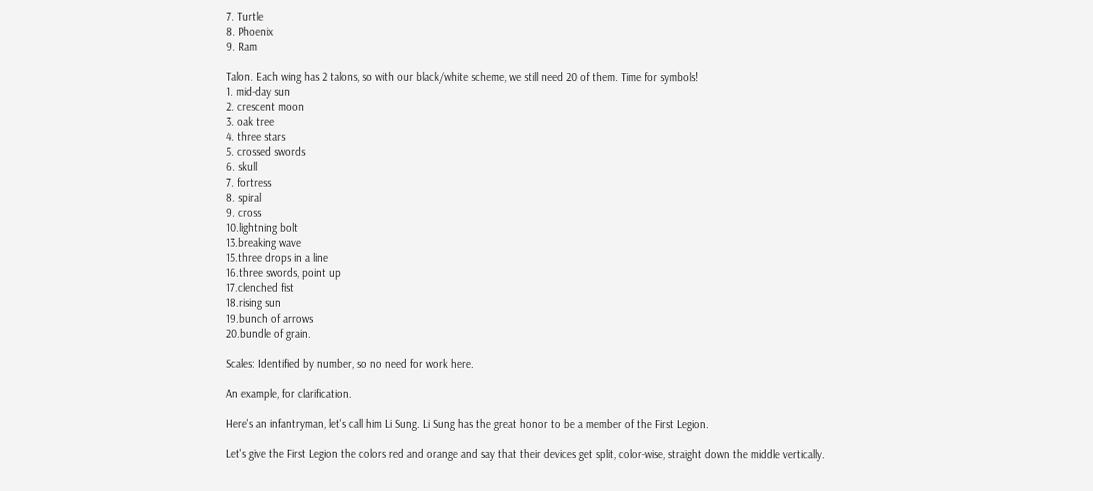7. Turtle
8. Phoenix
9. Ram

Talon. Each wing has 2 talons, so with our black/white scheme, we still need 20 of them. Time for symbols!
1. mid-day sun
2. crescent moon
3. oak tree
4. three stars
5. crossed swords
6. skull
7. fortress
8. spiral
9. cross
10.lightning bolt
13.breaking wave
15.three drops in a line
16.three swords, point up
17.clenched fist
18.rising sun
19.bunch of arrows
20.bundle of grain.

Scales: Identified by number, so no need for work here.

An example, for clarification.

Here's an infantryman, let's call him Li Sung. Li Sung has the great honor to be a member of the First Legion.

Let's give the First Legion the colors red and orange and say that their devices get split, color-wise, straight down the middle vertically.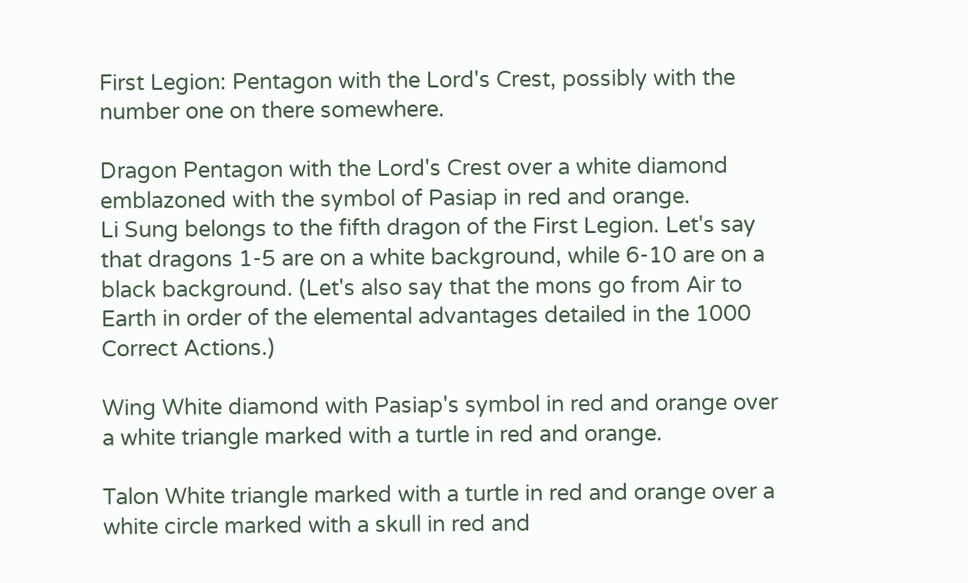First Legion: Pentagon with the Lord's Crest, possibly with the number one on there somewhere.

Dragon Pentagon with the Lord's Crest over a white diamond emblazoned with the symbol of Pasiap in red and orange.
Li Sung belongs to the fifth dragon of the First Legion. Let's say that dragons 1-5 are on a white background, while 6-10 are on a black background. (Let's also say that the mons go from Air to Earth in order of the elemental advantages detailed in the 1000 Correct Actions.)

Wing White diamond with Pasiap's symbol in red and orange over a white triangle marked with a turtle in red and orange.

Talon White triangle marked with a turtle in red and orange over a white circle marked with a skull in red and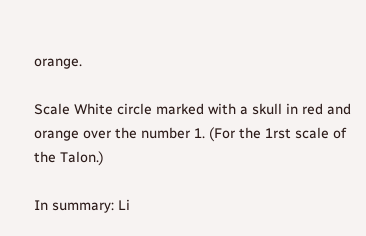orange.

Scale White circle marked with a skull in red and orange over the number 1. (For the 1rst scale of the Talon.)

In summary: Li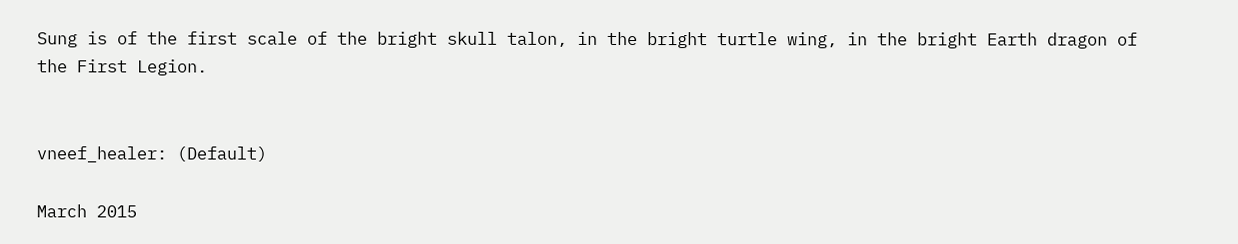Sung is of the first scale of the bright skull talon, in the bright turtle wing, in the bright Earth dragon of the First Legion.


vneef_healer: (Default)

March 2015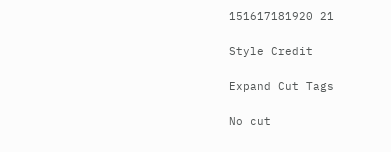151617181920 21

Style Credit

Expand Cut Tags

No cut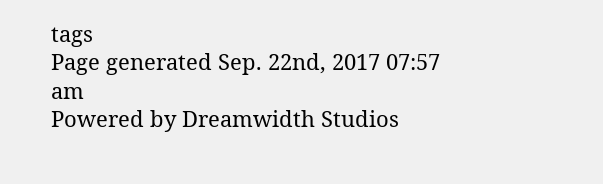tags
Page generated Sep. 22nd, 2017 07:57 am
Powered by Dreamwidth Studios